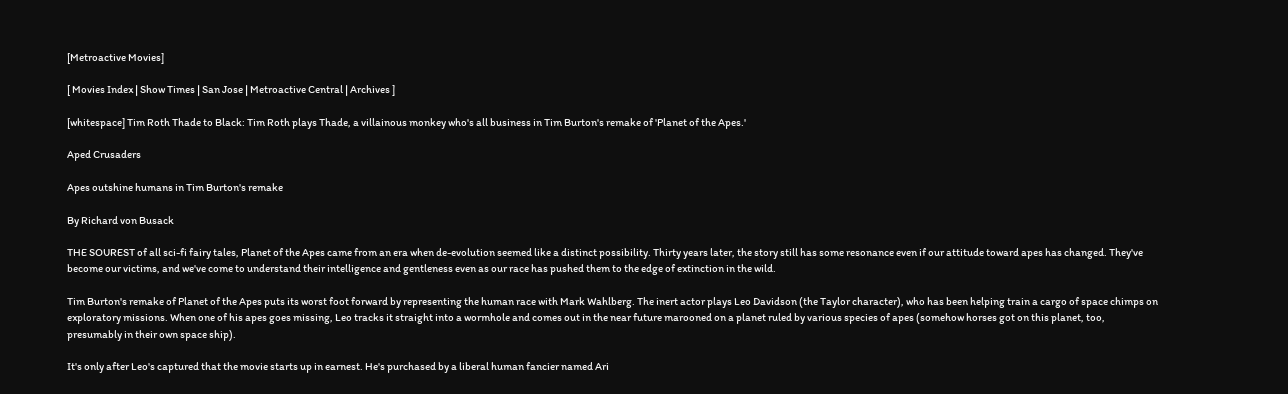[Metroactive Movies]

[ Movies Index | Show Times | San Jose | Metroactive Central | Archives ]

[whitespace] Tim Roth Thade to Black: Tim Roth plays Thade, a villainous monkey who's all business in Tim Burton's remake of 'Planet of the Apes.'

Aped Crusaders

Apes outshine humans in Tim Burton's remake

By Richard von Busack

THE SOUREST of all sci-fi fairy tales, Planet of the Apes came from an era when de-evolution seemed like a distinct possibility. Thirty years later, the story still has some resonance even if our attitude toward apes has changed. They've become our victims, and we've come to understand their intelligence and gentleness even as our race has pushed them to the edge of extinction in the wild.

Tim Burton's remake of Planet of the Apes puts its worst foot forward by representing the human race with Mark Wahlberg. The inert actor plays Leo Davidson (the Taylor character), who has been helping train a cargo of space chimps on exploratory missions. When one of his apes goes missing, Leo tracks it straight into a wormhole and comes out in the near future marooned on a planet ruled by various species of apes (somehow horses got on this planet, too, presumably in their own space ship).

It's only after Leo's captured that the movie starts up in earnest. He's purchased by a liberal human fancier named Ari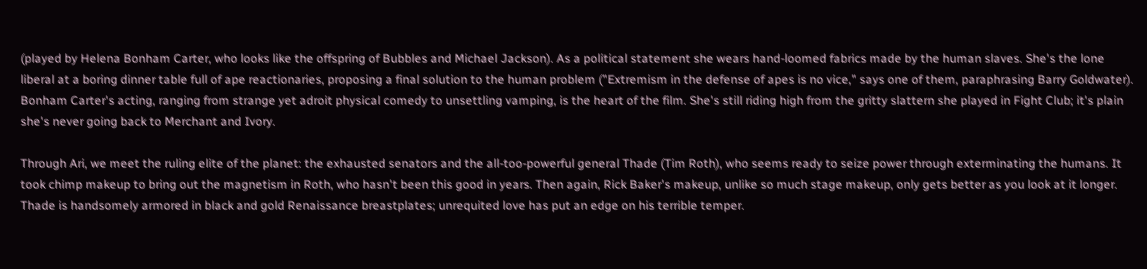(played by Helena Bonham Carter, who looks like the offspring of Bubbles and Michael Jackson). As a political statement she wears hand-loomed fabrics made by the human slaves. She's the lone liberal at a boring dinner table full of ape reactionaries, proposing a final solution to the human problem ("Extremism in the defense of apes is no vice," says one of them, paraphrasing Barry Goldwater). Bonham Carter's acting, ranging from strange yet adroit physical comedy to unsettling vamping, is the heart of the film. She's still riding high from the gritty slattern she played in Fight Club; it's plain she's never going back to Merchant and Ivory.

Through Ari, we meet the ruling elite of the planet: the exhausted senators and the all-too-powerful general Thade (Tim Roth), who seems ready to seize power through exterminating the humans. It took chimp makeup to bring out the magnetism in Roth, who hasn't been this good in years. Then again, Rick Baker's makeup, unlike so much stage makeup, only gets better as you look at it longer. Thade is handsomely armored in black and gold Renaissance breastplates; unrequited love has put an edge on his terrible temper.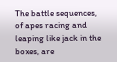The battle sequences, of apes racing and leaping like jack in the boxes, are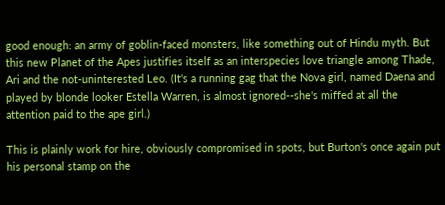good enough: an army of goblin-faced monsters, like something out of Hindu myth. But this new Planet of the Apes justifies itself as an interspecies love triangle among Thade, Ari and the not-uninterested Leo. (It's a running gag that the Nova girl, named Daena and played by blonde looker Estella Warren, is almost ignored--she's miffed at all the attention paid to the ape girl.)

This is plainly work for hire, obviously compromised in spots, but Burton's once again put his personal stamp on the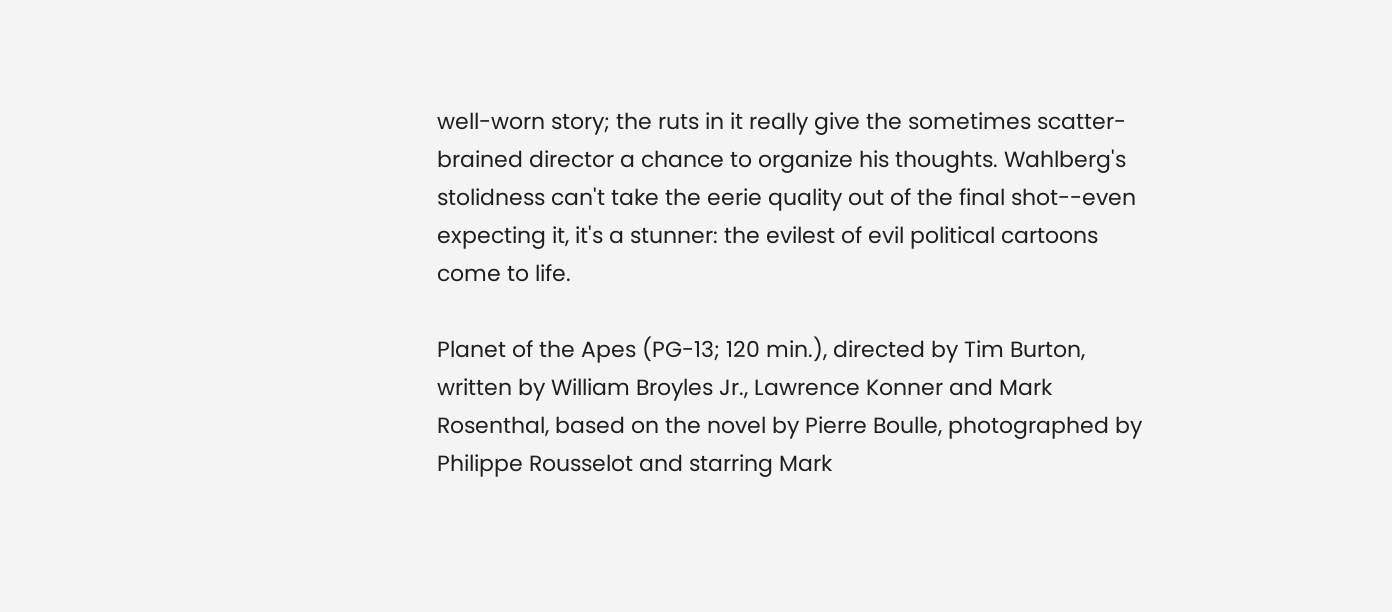well-worn story; the ruts in it really give the sometimes scatter-brained director a chance to organize his thoughts. Wahlberg's stolidness can't take the eerie quality out of the final shot--even expecting it, it's a stunner: the evilest of evil political cartoons come to life.

Planet of the Apes (PG-13; 120 min.), directed by Tim Burton, written by William Broyles Jr., Lawrence Konner and Mark Rosenthal, based on the novel by Pierre Boulle, photographed by Philippe Rousselot and starring Mark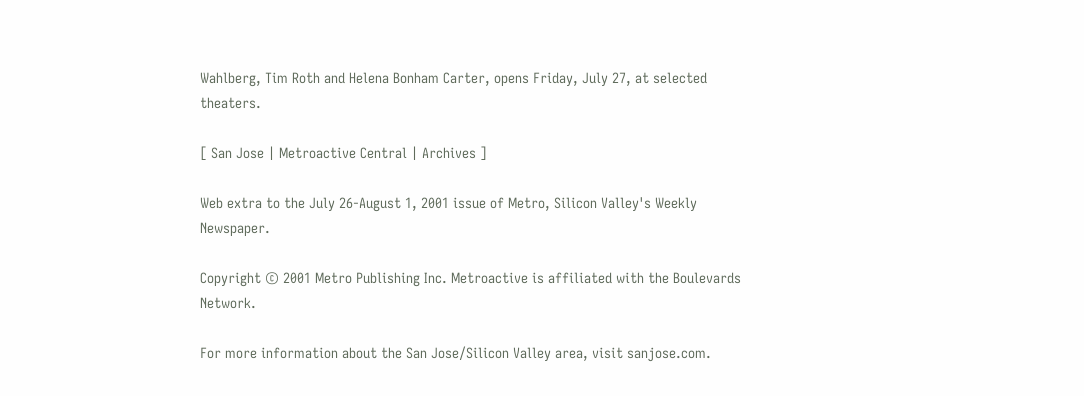Wahlberg, Tim Roth and Helena Bonham Carter, opens Friday, July 27, at selected theaters.

[ San Jose | Metroactive Central | Archives ]

Web extra to the July 26-August 1, 2001 issue of Metro, Silicon Valley's Weekly Newspaper.

Copyright © 2001 Metro Publishing Inc. Metroactive is affiliated with the Boulevards Network.

For more information about the San Jose/Silicon Valley area, visit sanjose.com.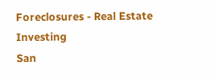Foreclosures - Real Estate Investing
San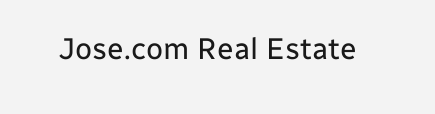Jose.com Real Estate